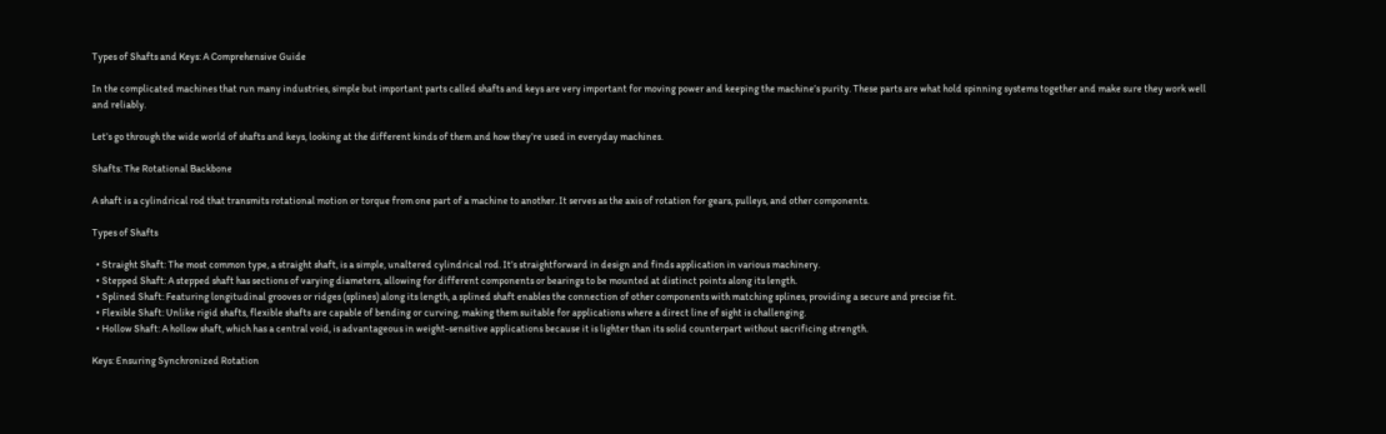Types of Shafts and Keys: A Comprehensive Guide

In the complicated machines that run many industries, simple but important parts called shafts and keys are very important for moving power and keeping the machine’s purity. These parts are what hold spinning systems together and make sure they work well and reliably.

Let’s go through the wide world of shafts and keys, looking at the different kinds of them and how they’re used in everyday machines.

Shafts: The Rotational Backbone

A shaft is a cylindrical rod that transmits rotational motion or torque from one part of a machine to another. It serves as the axis of rotation for gears, pulleys, and other components.

Types of Shafts

  • Straight Shaft: The most common type, a straight shaft, is a simple, unaltered cylindrical rod. It’s straightforward in design and finds application in various machinery.
  • Stepped Shaft: A stepped shaft has sections of varying diameters, allowing for different components or bearings to be mounted at distinct points along its length.
  • Splined Shaft: Featuring longitudinal grooves or ridges (splines) along its length, a splined shaft enables the connection of other components with matching splines, providing a secure and precise fit.
  • Flexible Shaft: Unlike rigid shafts, flexible shafts are capable of bending or curving, making them suitable for applications where a direct line of sight is challenging.
  • Hollow Shaft: A hollow shaft, which has a central void, is advantageous in weight-sensitive applications because it is lighter than its solid counterpart without sacrificing strength.

Keys: Ensuring Synchronized Rotation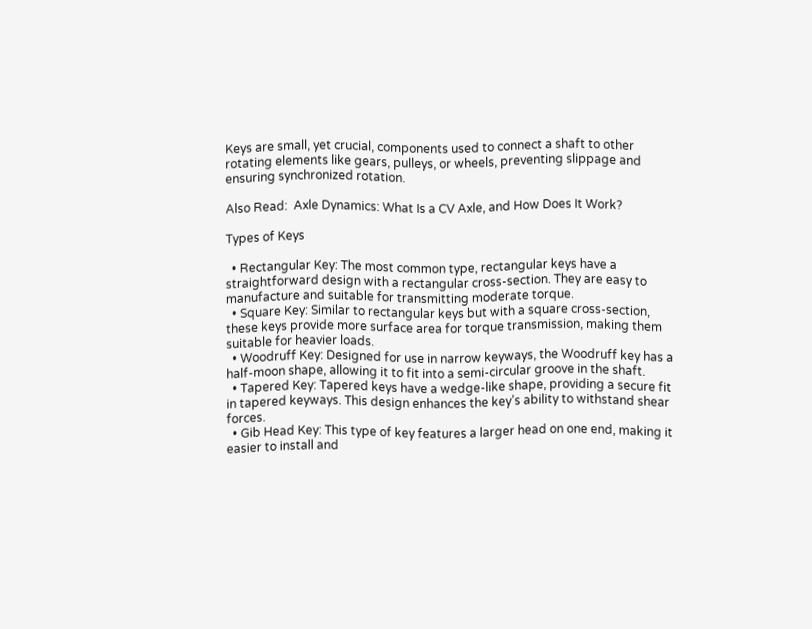Keys are small, yet crucial, components used to connect a shaft to other rotating elements like gears, pulleys, or wheels, preventing slippage and ensuring synchronized rotation.

Also Read:  Axle Dynamics: What Is a CV Axle, and How Does It Work?

Types of Keys

  • Rectangular Key: The most common type, rectangular keys have a straightforward design with a rectangular cross-section. They are easy to manufacture and suitable for transmitting moderate torque.
  • Square Key: Similar to rectangular keys but with a square cross-section, these keys provide more surface area for torque transmission, making them suitable for heavier loads.
  • Woodruff Key: Designed for use in narrow keyways, the Woodruff key has a half-moon shape, allowing it to fit into a semi-circular groove in the shaft.
  • Tapered Key: Tapered keys have a wedge-like shape, providing a secure fit in tapered keyways. This design enhances the key’s ability to withstand shear forces.
  • Gib Head Key: This type of key features a larger head on one end, making it easier to install and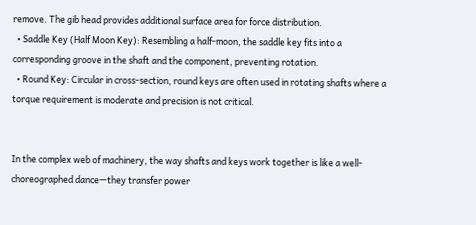remove. The gib head provides additional surface area for force distribution.
  • Saddle Key (Half Moon Key): Resembling a half-moon, the saddle key fits into a corresponding groove in the shaft and the component, preventing rotation.
  • Round Key: Circular in cross-section, round keys are often used in rotating shafts where a torque requirement is moderate and precision is not critical.


In the complex web of machinery, the way shafts and keys work together is like a well-choreographed dance—they transfer power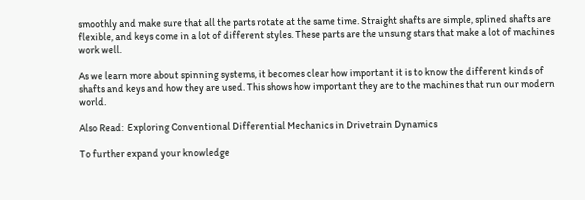smoothly and make sure that all the parts rotate at the same time. Straight shafts are simple, splined shafts are flexible, and keys come in a lot of different styles. These parts are the unsung stars that make a lot of machines work well.

As we learn more about spinning systems, it becomes clear how important it is to know the different kinds of shafts and keys and how they are used. This shows how important they are to the machines that run our modern world.

Also Read:  Exploring Conventional Differential Mechanics in Drivetrain Dynamics

To further expand your knowledge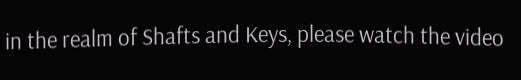in the realm of Shafts and Keys, please watch the video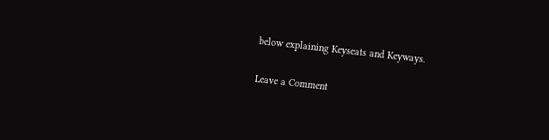below explaining Keyseats and Keyways.

Leave a Comment